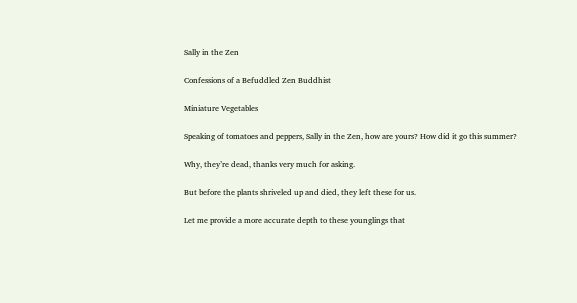Sally in the Zen

Confessions of a Befuddled Zen Buddhist

Miniature Vegetables

Speaking of tomatoes and peppers, Sally in the Zen, how are yours? How did it go this summer?

Why, they’re dead, thanks very much for asking.

But before the plants shriveled up and died, they left these for us.

Let me provide a more accurate depth to these younglings that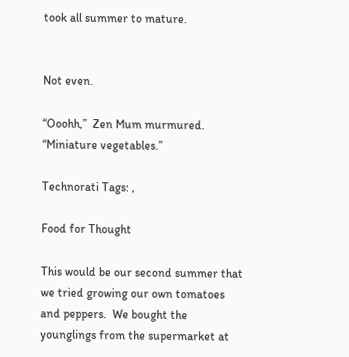took all summer to mature.


Not even.

“Ooohh,”  Zen Mum murmured.  “Miniature vegetables.”

Technorati Tags: ,

Food for Thought

This would be our second summer that we tried growing our own tomatoes and peppers.  We bought the younglings from the supermarket at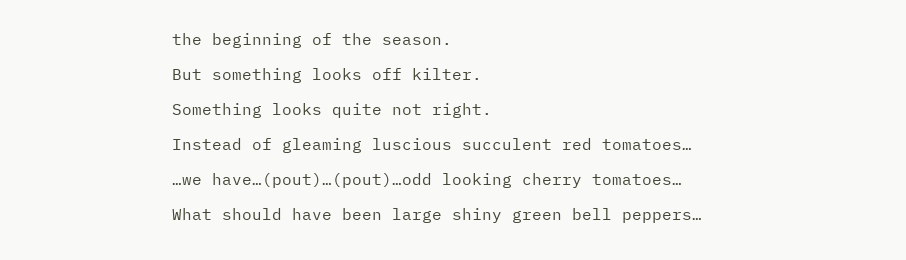the beginning of the season.

But something looks off kilter.

Something looks quite not right.

Instead of gleaming luscious succulent red tomatoes…

…we have…(pout)…(pout)…odd looking cherry tomatoes…

What should have been large shiny green bell peppers…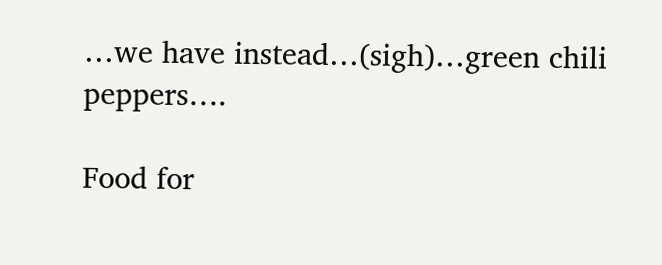…we have instead…(sigh)…green chili peppers….

Food for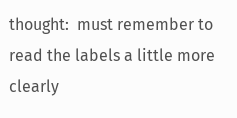thought:  must remember to read the labels a little more clearly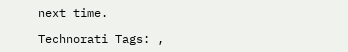next time.

Technorati Tags: ,